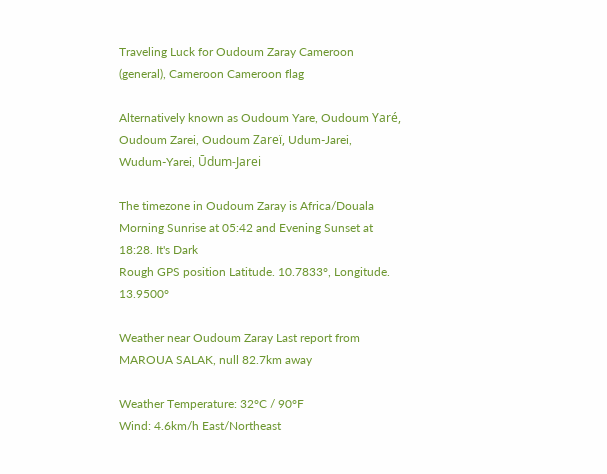Traveling Luck for Oudoum Zaray Cameroon (general), Cameroon Cameroon flag

Alternatively known as Oudoum Yare, Oudoum Yaré, Oudoum Zarei, Oudoum Zareï, Udum-Jarei, Wudum-Yarei, Ūdum-Jarei

The timezone in Oudoum Zaray is Africa/Douala
Morning Sunrise at 05:42 and Evening Sunset at 18:28. It's Dark
Rough GPS position Latitude. 10.7833°, Longitude. 13.9500°

Weather near Oudoum Zaray Last report from MAROUA SALAK, null 82.7km away

Weather Temperature: 32°C / 90°F
Wind: 4.6km/h East/Northeast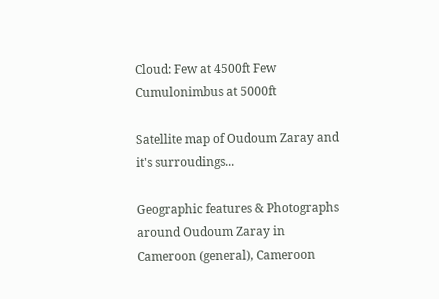Cloud: Few at 4500ft Few Cumulonimbus at 5000ft

Satellite map of Oudoum Zaray and it's surroudings...

Geographic features & Photographs around Oudoum Zaray in Cameroon (general), Cameroon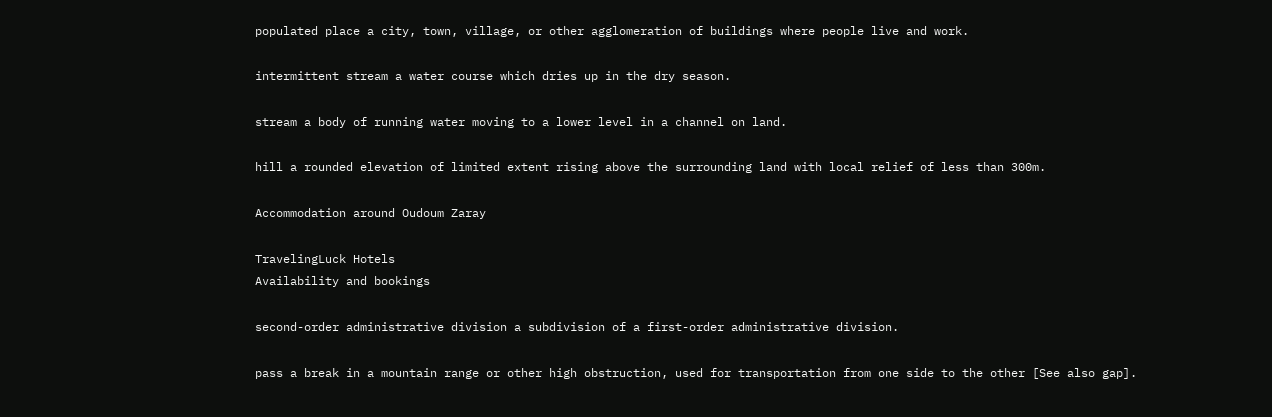populated place a city, town, village, or other agglomeration of buildings where people live and work.

intermittent stream a water course which dries up in the dry season.

stream a body of running water moving to a lower level in a channel on land.

hill a rounded elevation of limited extent rising above the surrounding land with local relief of less than 300m.

Accommodation around Oudoum Zaray

TravelingLuck Hotels
Availability and bookings

second-order administrative division a subdivision of a first-order administrative division.

pass a break in a mountain range or other high obstruction, used for transportation from one side to the other [See also gap].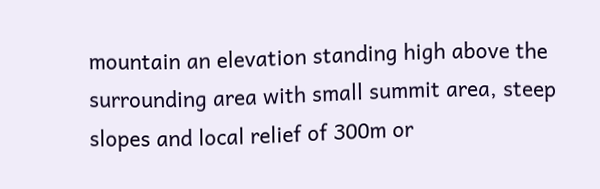mountain an elevation standing high above the surrounding area with small summit area, steep slopes and local relief of 300m or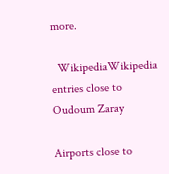more.

  WikipediaWikipedia entries close to Oudoum Zaray

Airports close to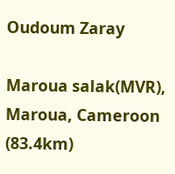Oudoum Zaray

Maroua salak(MVR), Maroua, Cameroon (83.4km)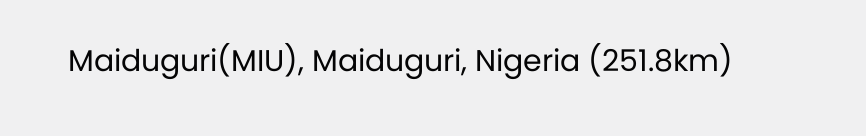Maiduguri(MIU), Maiduguri, Nigeria (251.8km)